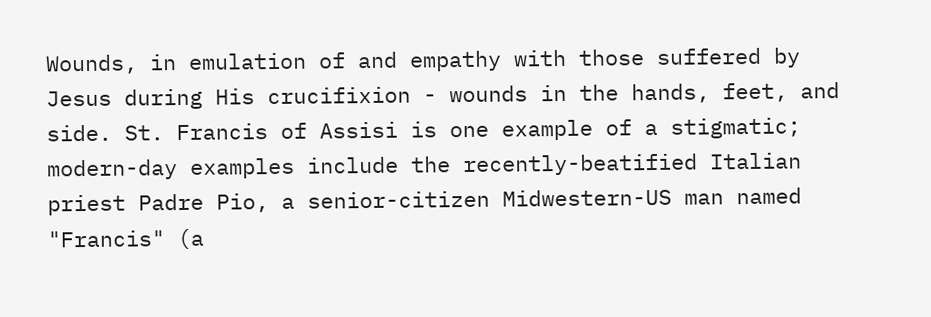Wounds, in emulation of and empathy with those suffered by Jesus during His crucifixion - wounds in the hands, feet, and side. St. Francis of Assisi is one example of a stigmatic; modern-day examples include the recently-beatified Italian priest Padre Pio, a senior-citizen Midwestern-US man named "Francis" (a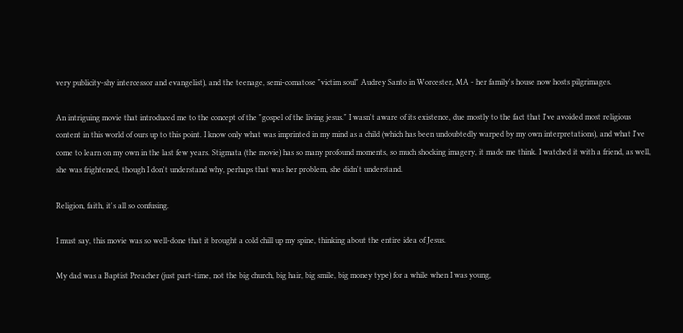very publicity-shy intercessor and evangelist), and the teenage, semi-comatose "victim soul" Audrey Santo in Worcester, MA - her family's house now hosts pilgrimages.

An intriguing movie that introduced me to the concept of the "gospel of the living jesus." I wasn't aware of its existence, due mostly to the fact that I've avoided most religious content in this world of ours up to this point. I know only what was imprinted in my mind as a child (which has been undoubtedly warped by my own interpretations), and what I've come to learn on my own in the last few years. Stigmata (the movie) has so many profound moments, so much shocking imagery, it made me think. I watched it with a friend, as well, she was frightened, though I don't understand why, perhaps that was her problem, she didn't understand.

Religion, faith, it's all so confusing.

I must say, this movie was so well-done that it brought a cold chill up my spine, thinking about the entire idea of Jesus.

My dad was a Baptist Preacher (just part-time, not the big church, big hair, big smile, big money type) for a while when I was young,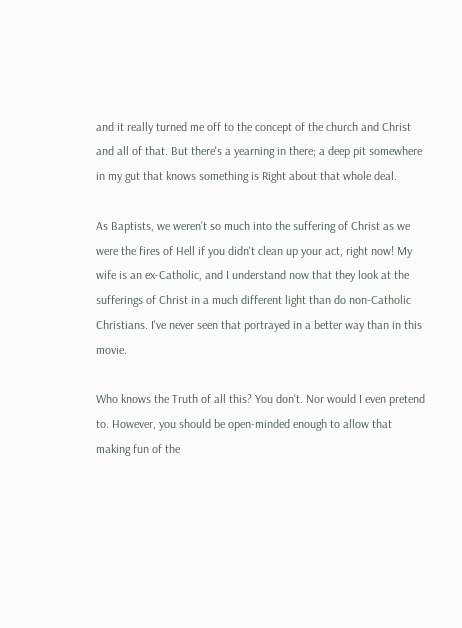and it really turned me off to the concept of the church and Christ and all of that. But there's a yearning in there; a deep pit somewhere in my gut that knows something is Right about that whole deal.

As Baptists, we weren't so much into the suffering of Christ as we were the fires of Hell if you didn't clean up your act, right now! My wife is an ex-Catholic, and I understand now that they look at the sufferings of Christ in a much different light than do non-Catholic Christians. I've never seen that portrayed in a better way than in this movie.

Who knows the Truth of all this? You don't. Nor would I even pretend to. However, you should be open-minded enough to allow that making fun of the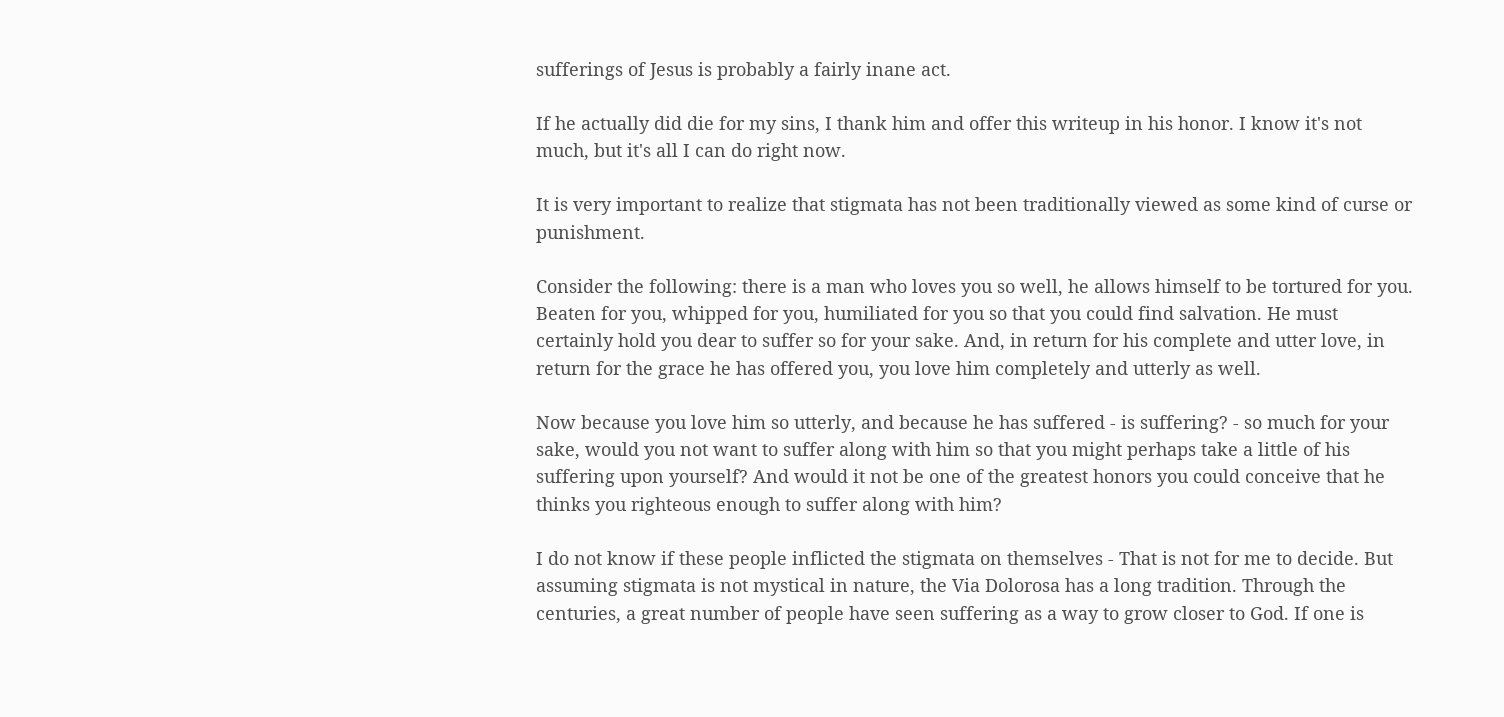sufferings of Jesus is probably a fairly inane act.

If he actually did die for my sins, I thank him and offer this writeup in his honor. I know it's not much, but it's all I can do right now.

It is very important to realize that stigmata has not been traditionally viewed as some kind of curse or punishment.

Consider the following: there is a man who loves you so well, he allows himself to be tortured for you. Beaten for you, whipped for you, humiliated for you so that you could find salvation. He must certainly hold you dear to suffer so for your sake. And, in return for his complete and utter love, in return for the grace he has offered you, you love him completely and utterly as well.

Now because you love him so utterly, and because he has suffered - is suffering? - so much for your sake, would you not want to suffer along with him so that you might perhaps take a little of his suffering upon yourself? And would it not be one of the greatest honors you could conceive that he thinks you righteous enough to suffer along with him?

I do not know if these people inflicted the stigmata on themselves - That is not for me to decide. But assuming stigmata is not mystical in nature, the Via Dolorosa has a long tradition. Through the centuries, a great number of people have seen suffering as a way to grow closer to God. If one is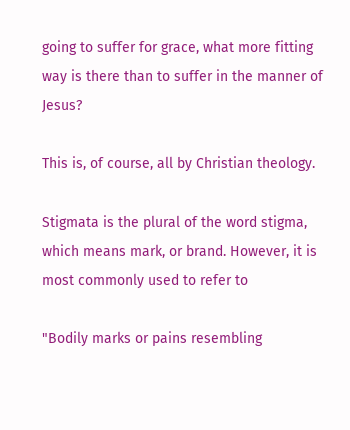going to suffer for grace, what more fitting way is there than to suffer in the manner of Jesus?

This is, of course, all by Christian theology.

Stigmata is the plural of the word stigma, which means mark, or brand. However, it is most commonly used to refer to

"Bodily marks or pains resembling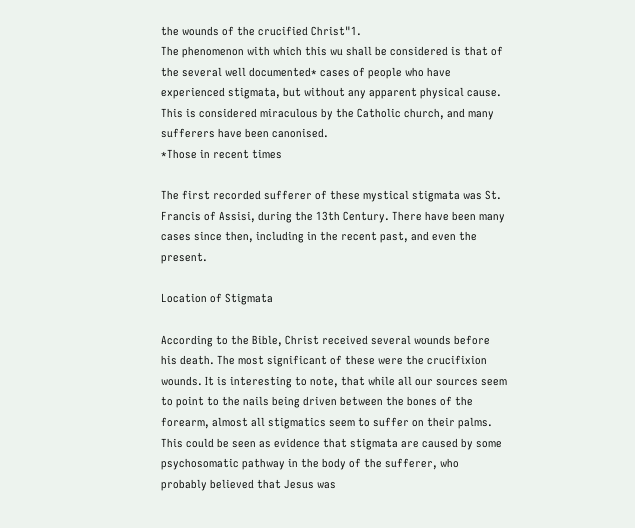the wounds of the crucified Christ"1.
The phenomenon with which this wu shall be considered is that of the several well documented* cases of people who have experienced stigmata, but without any apparent physical cause. This is considered miraculous by the Catholic church, and many sufferers have been canonised.
*Those in recent times

The first recorded sufferer of these mystical stigmata was St. Francis of Assisi, during the 13th Century. There have been many cases since then, including in the recent past, and even the present.

Location of Stigmata

According to the Bible, Christ received several wounds before his death. The most significant of these were the crucifixion wounds. It is interesting to note, that while all our sources seem to point to the nails being driven between the bones of the forearm, almost all stigmatics seem to suffer on their palms. This could be seen as evidence that stigmata are caused by some psychosomatic pathway in the body of the sufferer, who probably believed that Jesus was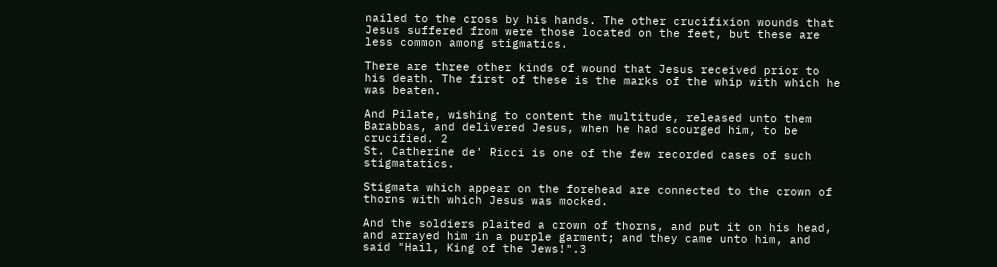nailed to the cross by his hands. The other crucifixion wounds that Jesus suffered from were those located on the feet, but these are less common among stigmatics.

There are three other kinds of wound that Jesus received prior to his death. The first of these is the marks of the whip with which he was beaten.

And Pilate, wishing to content the multitude, released unto them Barabbas, and delivered Jesus, when he had scourged him, to be crucified. 2
St. Catherine de' Ricci is one of the few recorded cases of such stigmatatics.

Stigmata which appear on the forehead are connected to the crown of thorns with which Jesus was mocked.

And the soldiers plaited a crown of thorns, and put it on his head, and arrayed him in a purple garment; and they came unto him, and said "Hail, King of the Jews!".3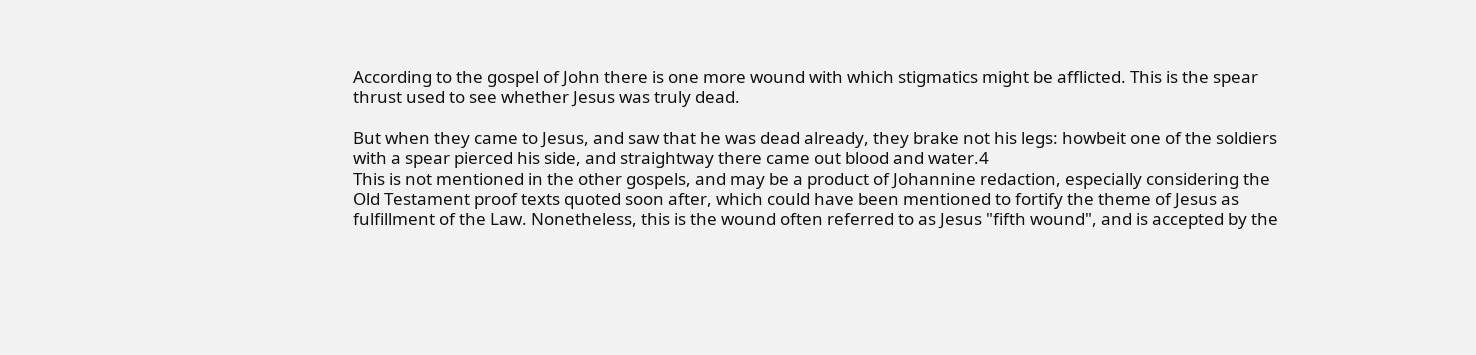According to the gospel of John there is one more wound with which stigmatics might be afflicted. This is the spear thrust used to see whether Jesus was truly dead.

But when they came to Jesus, and saw that he was dead already, they brake not his legs: howbeit one of the soldiers with a spear pierced his side, and straightway there came out blood and water.4
This is not mentioned in the other gospels, and may be a product of Johannine redaction, especially considering the Old Testament proof texts quoted soon after, which could have been mentioned to fortify the theme of Jesus as fulfillment of the Law. Nonetheless, this is the wound often referred to as Jesus "fifth wound", and is accepted by the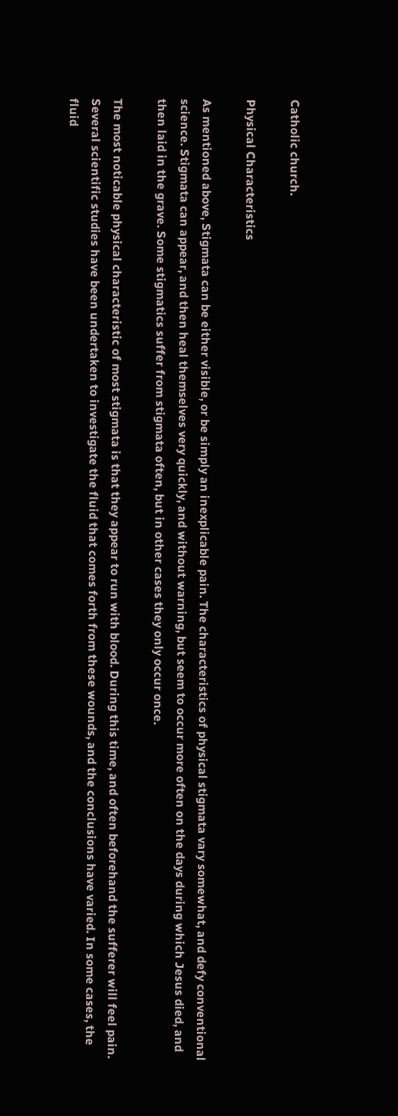Catholic church.

Physical Characteristics

As mentioned above, Stigmata can be either visible, or be simply an inexplicable pain. The characteristics of physical stigmata vary somewhat, and defy conventional science. Stigmata can appear, and then heal themselves very quickly, and without warning, but seem to occur more often on the days during which Jesus died, and then laid in the grave. Some stigmatics suffer from stigmata often, but in other cases they only occur once.

The most noticable physical characteristic of most stigmata is that they appear to run with blood. During this time, and often beforehand the sufferer will feel pain. Several scientific studies have been undertaken to investigate the fluid that comes forth from these wounds, and the conclusions have varied. In some cases, the fluid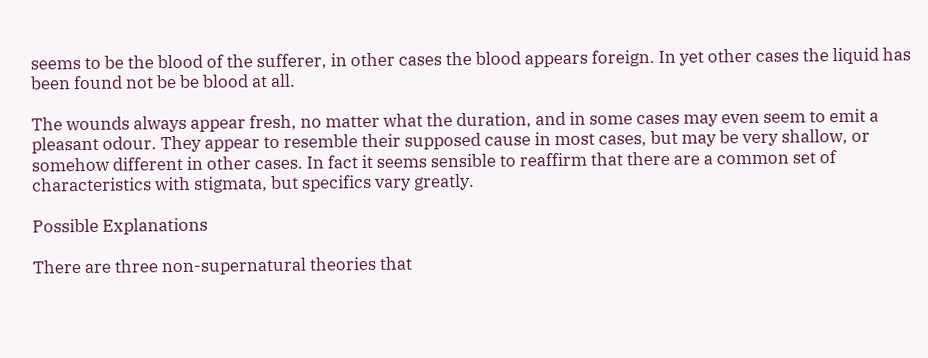seems to be the blood of the sufferer, in other cases the blood appears foreign. In yet other cases the liquid has been found not be be blood at all.

The wounds always appear fresh, no matter what the duration, and in some cases may even seem to emit a pleasant odour. They appear to resemble their supposed cause in most cases, but may be very shallow, or somehow different in other cases. In fact it seems sensible to reaffirm that there are a common set of characteristics with stigmata, but specifics vary greatly.

Possible Explanations

There are three non-supernatural theories that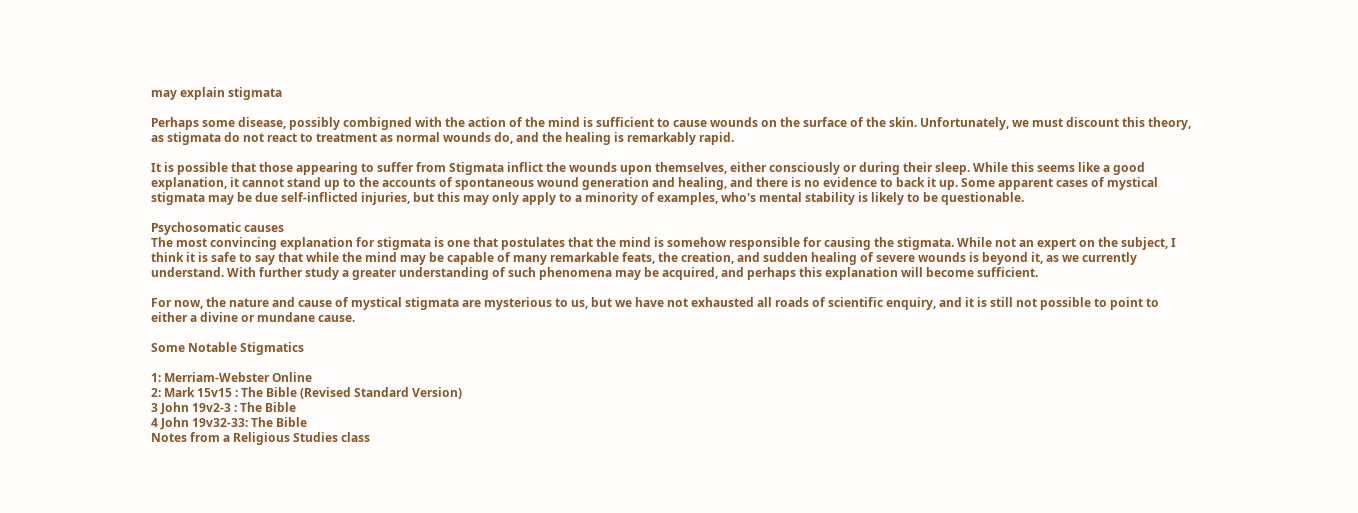may explain stigmata

Perhaps some disease, possibly combigned with the action of the mind is sufficient to cause wounds on the surface of the skin. Unfortunately, we must discount this theory, as stigmata do not react to treatment as normal wounds do, and the healing is remarkably rapid.

It is possible that those appearing to suffer from Stigmata inflict the wounds upon themselves, either consciously or during their sleep. While this seems like a good explanation, it cannot stand up to the accounts of spontaneous wound generation and healing, and there is no evidence to back it up. Some apparent cases of mystical stigmata may be due self-inflicted injuries, but this may only apply to a minority of examples, who's mental stability is likely to be questionable.

Psychosomatic causes
The most convincing explanation for stigmata is one that postulates that the mind is somehow responsible for causing the stigmata. While not an expert on the subject, I think it is safe to say that while the mind may be capable of many remarkable feats, the creation, and sudden healing of severe wounds is beyond it, as we currently understand. With further study a greater understanding of such phenomena may be acquired, and perhaps this explanation will become sufficient.

For now, the nature and cause of mystical stigmata are mysterious to us, but we have not exhausted all roads of scientific enquiry, and it is still not possible to point to either a divine or mundane cause.

Some Notable Stigmatics

1: Merriam-Webster Online
2: Mark 15v15 : The Bible (Revised Standard Version)
3 John 19v2-3 : The Bible
4 John 19v32-33: The Bible
Notes from a Religious Studies class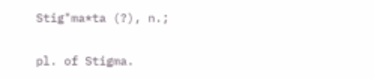Stig"ma*ta (?), n.;

pl. of Stigma.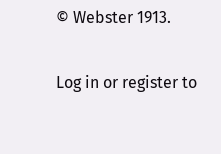© Webster 1913.

Log in or register to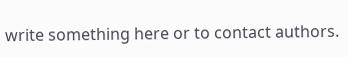write something here or to contact authors.